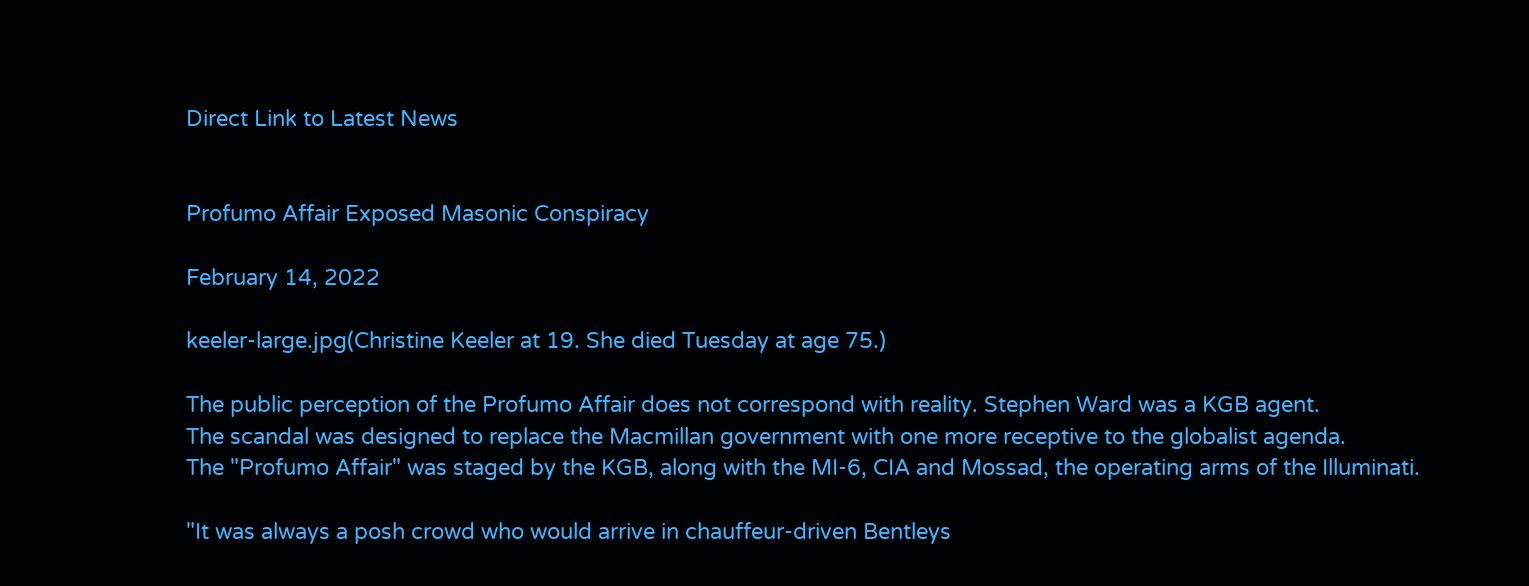Direct Link to Latest News


Profumo Affair Exposed Masonic Conspiracy

February 14, 2022

keeler-large.jpg(Christine Keeler at 19. She died Tuesday at age 75.)

The public perception of the Profumo Affair does not correspond with reality. Stephen Ward was a KGB agent.
The scandal was designed to replace the Macmillan government with one more receptive to the globalist agenda.
The "Profumo Affair" was staged by the KGB, along with the MI-6, CIA and Mossad, the operating arms of the Illuminati.

"It was always a posh crowd who would arrive in chauffeur-driven Bentleys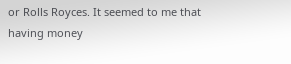or Rolls Royces. It seemed to me that having money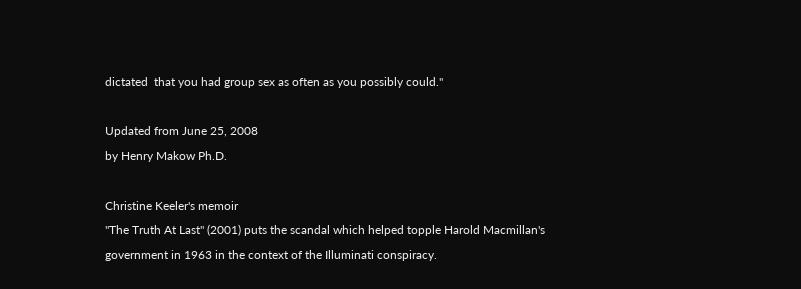dictated  that you had group sex as often as you possibly could."

Updated from June 25, 2008
by Henry Makow Ph.D.

Christine Keeler's memoir
"The Truth At Last" (2001) puts the scandal which helped topple Harold Macmillan's government in 1963 in the context of the Illuminati conspiracy.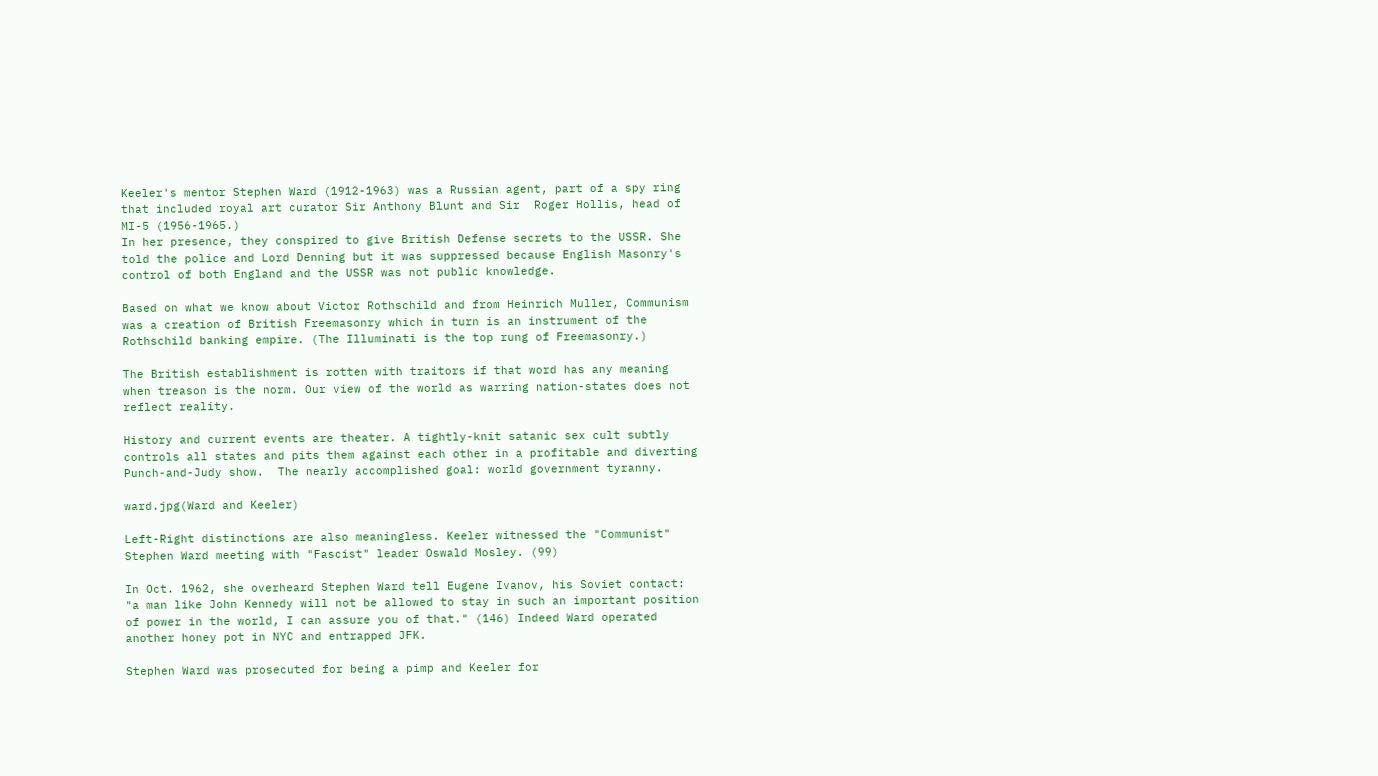Keeler's mentor Stephen Ward (1912-1963) was a Russian agent, part of a spy ring that included royal art curator Sir Anthony Blunt and Sir  Roger Hollis, head of MI-5 (1956-1965.)
In her presence, they conspired to give British Defense secrets to the USSR. She told the police and Lord Denning but it was suppressed because English Masonry's control of both England and the USSR was not public knowledge.

Based on what we know about Victor Rothschild and from Heinrich Muller, Communism was a creation of British Freemasonry which in turn is an instrument of the Rothschild banking empire. (The Illuminati is the top rung of Freemasonry.)

The British establishment is rotten with traitors if that word has any meaning when treason is the norm. Our view of the world as warring nation-states does not reflect reality.

History and current events are theater. A tightly-knit satanic sex cult subtly controls all states and pits them against each other in a profitable and diverting Punch-and-Judy show.  The nearly accomplished goal: world government tyranny.

ward.jpg(Ward and Keeler)

Left-Right distinctions are also meaningless. Keeler witnessed the "Communist" Stephen Ward meeting with "Fascist" leader Oswald Mosley. (99)

In Oct. 1962, she overheard Stephen Ward tell Eugene Ivanov, his Soviet contact: "a man like John Kennedy will not be allowed to stay in such an important position of power in the world, I can assure you of that." (146) Indeed Ward operated another honey pot in NYC and entrapped JFK.

Stephen Ward was prosecuted for being a pimp and Keeler for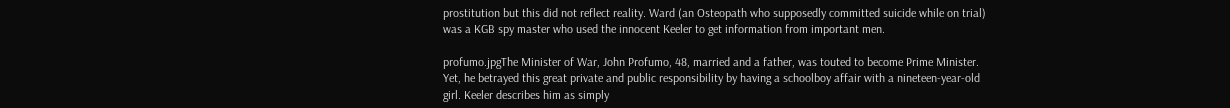prostitution but this did not reflect reality. Ward (an Osteopath who supposedly committed suicide while on trial) was a KGB spy master who used the innocent Keeler to get information from important men.

profumo.jpgThe Minister of War, John Profumo, 48, married and a father, was touted to become Prime Minister.  Yet, he betrayed this great private and public responsibility by having a schoolboy affair with a nineteen-year-old girl. Keeler describes him as simply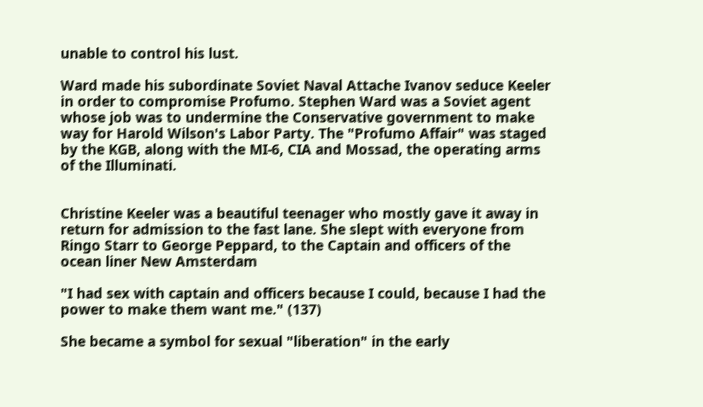unable to control his lust.

Ward made his subordinate Soviet Naval Attache Ivanov seduce Keeler in order to compromise Profumo. Stephen Ward was a Soviet agent whose job was to undermine the Conservative government to make way for Harold Wilson's Labor Party. The "Profumo Affair" was staged by the KGB, along with the MI-6, CIA and Mossad, the operating arms of the Illuminati.


Christine Keeler was a beautiful teenager who mostly gave it away in return for admission to the fast lane. She slept with everyone from Ringo Starr to George Peppard, to the Captain and officers of the ocean liner New Amsterdam

"I had sex with captain and officers because I could, because I had the power to make them want me." (137)

She became a symbol for sexual "liberation" in the early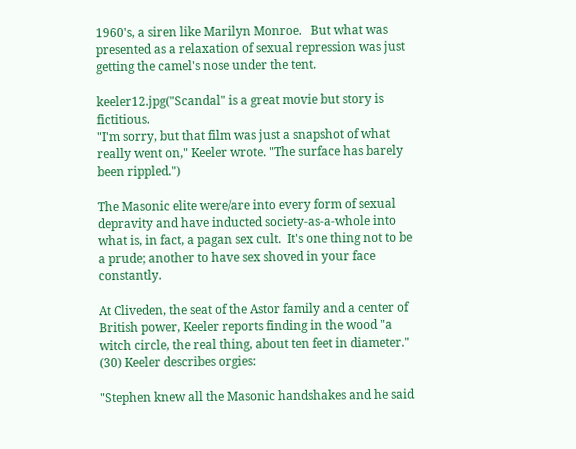1960's, a siren like Marilyn Monroe.   But what was presented as a relaxation of sexual repression was just getting the camel's nose under the tent.

keeler12.jpg("Scandal" is a great movie but story is fictitious.
"I'm sorry, but that film was just a snapshot of what really went on," Keeler wrote. "The surface has barely been rippled.")

The Masonic elite were/are into every form of sexual depravity and have inducted society-as-a-whole into what is, in fact, a pagan sex cult.  It's one thing not to be a prude; another to have sex shoved in your face constantly.

At Cliveden, the seat of the Astor family and a center of British power, Keeler reports finding in the wood "a witch circle, the real thing, about ten feet in diameter." (30) Keeler describes orgies:

"Stephen knew all the Masonic handshakes and he said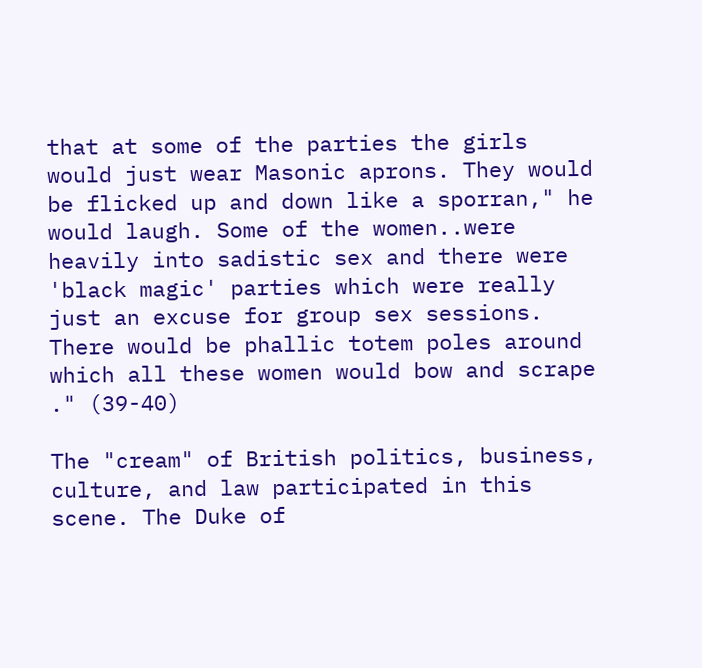that at some of the parties the girls would just wear Masonic aprons. They would be flicked up and down like a sporran," he would laugh. Some of the women..were heavily into sadistic sex and there were 'black magic' parties which were really just an excuse for group sex sessions. There would be phallic totem poles around which all these women would bow and scrape ." (39-40)

The "cream" of British politics, business, culture, and law participated in this scene. The Duke of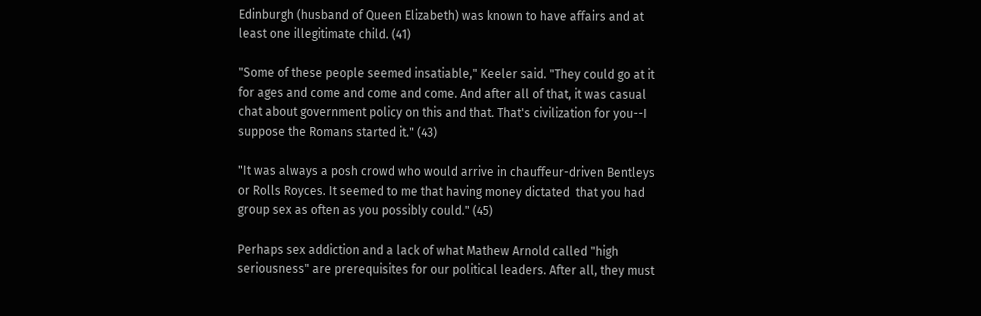Edinburgh (husband of Queen Elizabeth) was known to have affairs and at least one illegitimate child. (41)

"Some of these people seemed insatiable," Keeler said. "They could go at it for ages and come and come and come. And after all of that, it was casual chat about government policy on this and that. That's civilization for you--I suppose the Romans started it." (43)

"It was always a posh crowd who would arrive in chauffeur-driven Bentleys or Rolls Royces. It seemed to me that having money dictated  that you had group sex as often as you possibly could." (45)

Perhaps sex addiction and a lack of what Mathew Arnold called "high seriousness" are prerequisites for our political leaders. After all, they must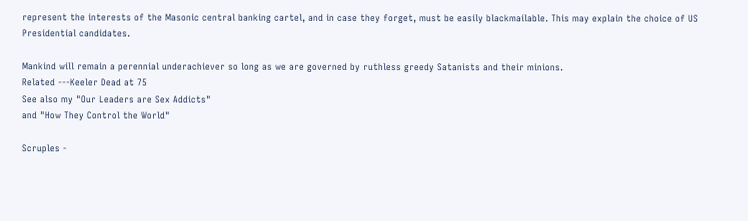represent the interests of the Masonic central banking cartel, and in case they forget, must be easily blackmailable. This may explain the choice of US Presidential candidates.

Mankind will remain a perennial underachiever so long as we are governed by ruthless greedy Satanists and their minions.
Related ---Keeler Dead at 75
See also my "Our Leaders are Sex Addicts"
and "How They Control the World"

Scruples -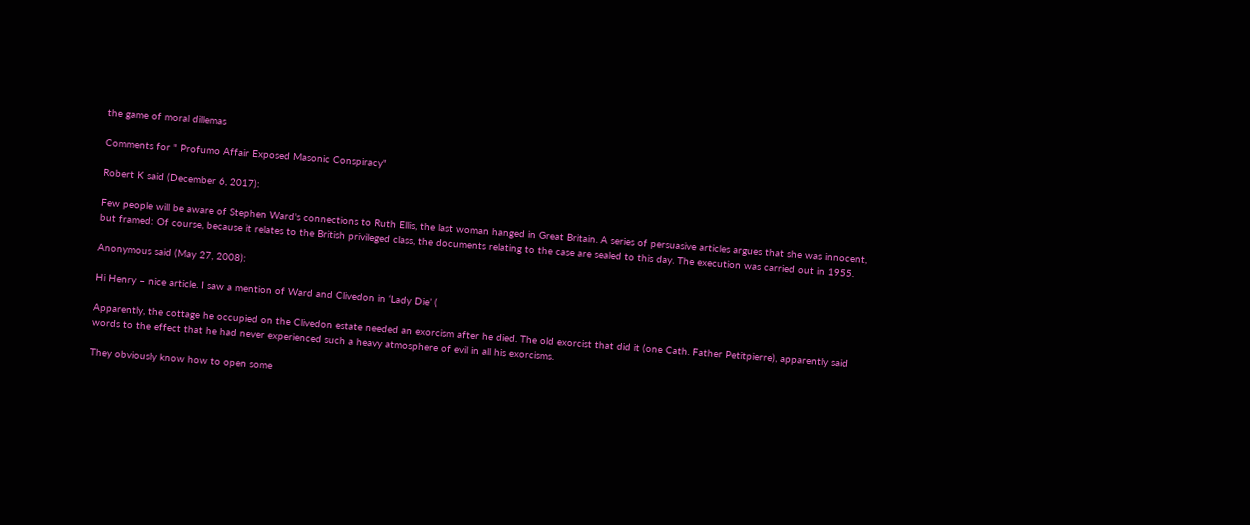the game of moral dillemas

Comments for " Profumo Affair Exposed Masonic Conspiracy"

Robert K said (December 6, 2017):

Few people will be aware of Stephen Ward's connections to Ruth Ellis, the last woman hanged in Great Britain. A series of persuasive articles argues that she was innocent, but framed: Of course, because it relates to the British privileged class, the documents relating to the case are sealed to this day. The execution was carried out in 1955.

Anonymous said (May 27, 2008):

Hi Henry – nice article. I saw a mention of Ward and Clivedon in ‘Lady Die’ (

Apparently, the cottage he occupied on the Clivedon estate needed an exorcism after he died. The old exorcist that did it (one Cath. Father Petitpierre), apparently said words to the effect that he had never experienced such a heavy atmosphere of evil in all his exorcisms.

They obviously know how to open some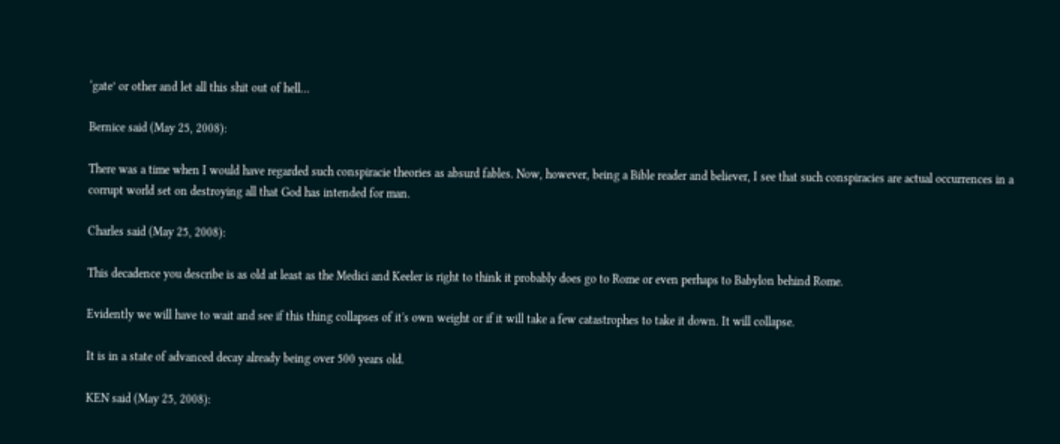‘gate’ or other and let all this shit out of hell…

Bernice said (May 25, 2008):

There was a time when I would have regarded such conspiracie theories as absurd fables. Now, however, being a Bible reader and believer, I see that such conspiracies are actual occurrences in a corrupt world set on destroying all that God has intended for man.

Charles said (May 25, 2008):

This decadence you describe is as old at least as the Medici and Keeler is right to think it probably does go to Rome or even perhaps to Babylon behind Rome.

Evidently we will have to wait and see if this thing collapses of it's own weight or if it will take a few catastrophes to take it down. It will collapse.

It is in a state of advanced decay already being over 500 years old.

KEN said (May 25, 2008):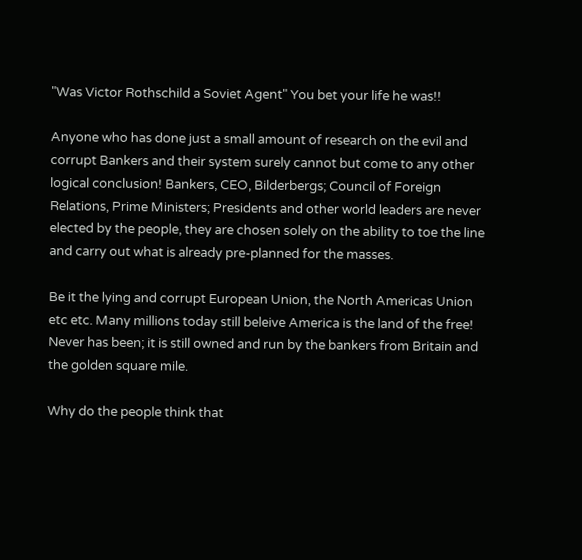"Was Victor Rothschild a Soviet Agent" You bet your life he was!!

Anyone who has done just a small amount of research on the evil and corrupt Bankers and their system surely cannot but come to any other logical conclusion! Bankers, CEO, Bilderbergs; Council of Foreign Relations, Prime Ministers; Presidents and other world leaders are never elected by the people, they are chosen solely on the ability to toe the line and carry out what is already pre-planned for the masses.

Be it the lying and corrupt European Union, the North Americas Union etc etc. Many millions today still beleive America is the land of the free! Never has been; it is still owned and run by the bankers from Britain and the golden square mile.

Why do the people think that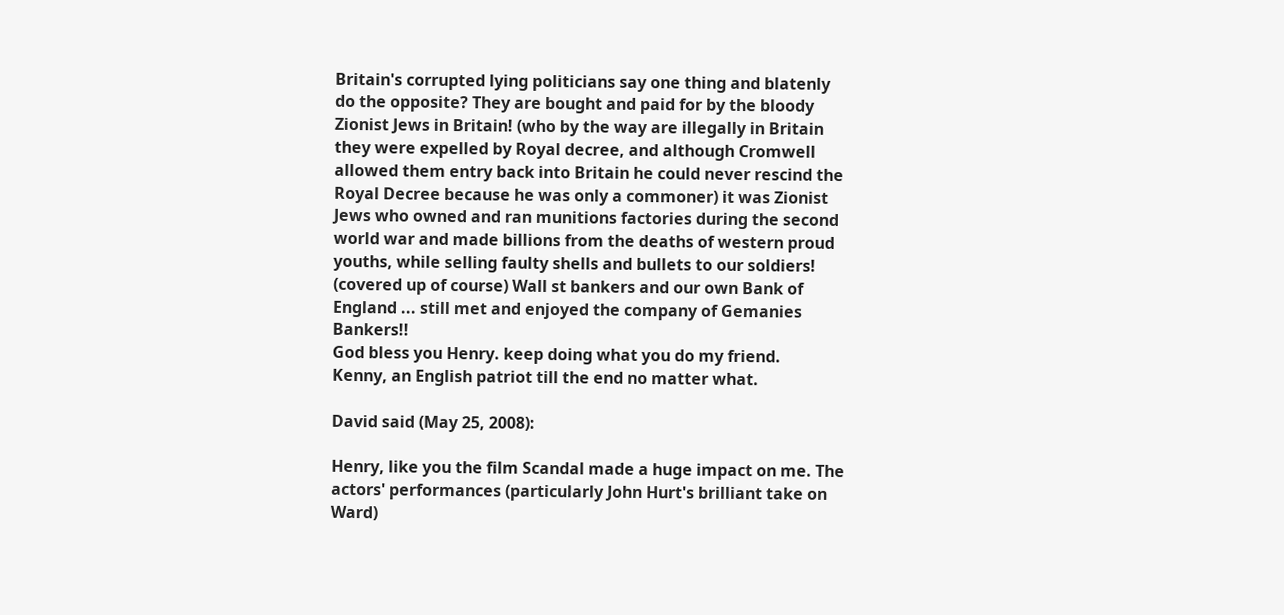Britain's corrupted lying politicians say one thing and blatenly do the opposite? They are bought and paid for by the bloody Zionist Jews in Britain! (who by the way are illegally in Britain they were expelled by Royal decree, and although Cromwell allowed them entry back into Britain he could never rescind the Royal Decree because he was only a commoner) it was Zionist Jews who owned and ran munitions factories during the second world war and made billions from the deaths of western proud youths, while selling faulty shells and bullets to our soldiers! (covered up of course) Wall st bankers and our own Bank of England ... still met and enjoyed the company of Gemanies Bankers!!
God bless you Henry. keep doing what you do my friend.
Kenny, an English patriot till the end no matter what.

David said (May 25, 2008):

Henry, like you the film Scandal made a huge impact on me. The actors' performances (particularly John Hurt's brilliant take on Ward)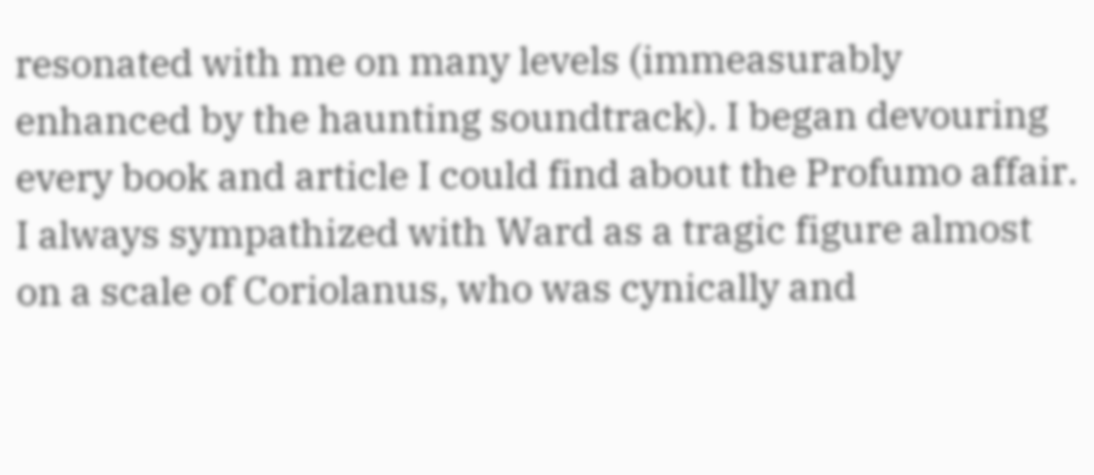resonated with me on many levels (immeasurably enhanced by the haunting soundtrack). I began devouring every book and article I could find about the Profumo affair. I always sympathized with Ward as a tragic figure almost on a scale of Coriolanus, who was cynically and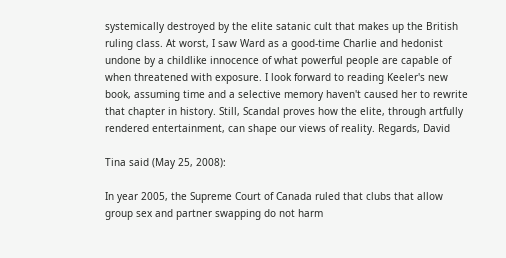systemically destroyed by the elite satanic cult that makes up the British ruling class. At worst, I saw Ward as a good-time Charlie and hedonist undone by a childlike innocence of what powerful people are capable of when threatened with exposure. I look forward to reading Keeler's new book, assuming time and a selective memory haven't caused her to rewrite that chapter in history. Still, Scandal proves how the elite, through artfully rendered entertainment, can shape our views of reality. Regards, David

Tina said (May 25, 2008):

In year 2005, the Supreme Court of Canada ruled that clubs that allow group sex and partner swapping do not harm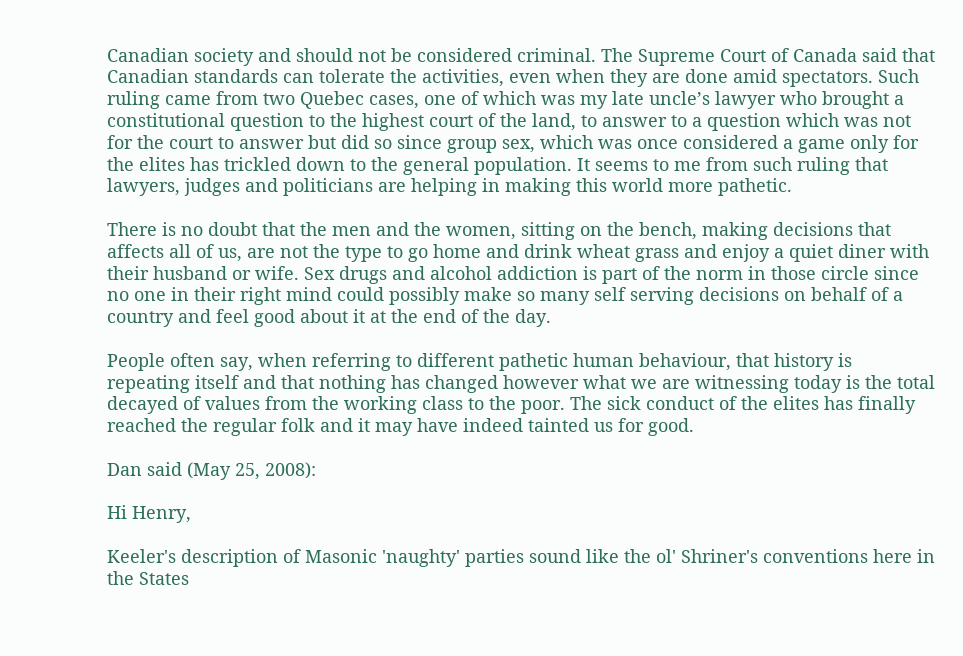Canadian society and should not be considered criminal. The Supreme Court of Canada said that Canadian standards can tolerate the activities, even when they are done amid spectators. Such ruling came from two Quebec cases, one of which was my late uncle’s lawyer who brought a constitutional question to the highest court of the land, to answer to a question which was not for the court to answer but did so since group sex, which was once considered a game only for the elites has trickled down to the general population. It seems to me from such ruling that lawyers, judges and politicians are helping in making this world more pathetic.

There is no doubt that the men and the women, sitting on the bench, making decisions that affects all of us, are not the type to go home and drink wheat grass and enjoy a quiet diner with their husband or wife. Sex drugs and alcohol addiction is part of the norm in those circle since no one in their right mind could possibly make so many self serving decisions on behalf of a country and feel good about it at the end of the day.

People often say, when referring to different pathetic human behaviour, that history is repeating itself and that nothing has changed however what we are witnessing today is the total decayed of values from the working class to the poor. The sick conduct of the elites has finally reached the regular folk and it may have indeed tainted us for good.

Dan said (May 25, 2008):

Hi Henry,

Keeler's description of Masonic 'naughty' parties sound like the ol' Shriner's conventions here in the States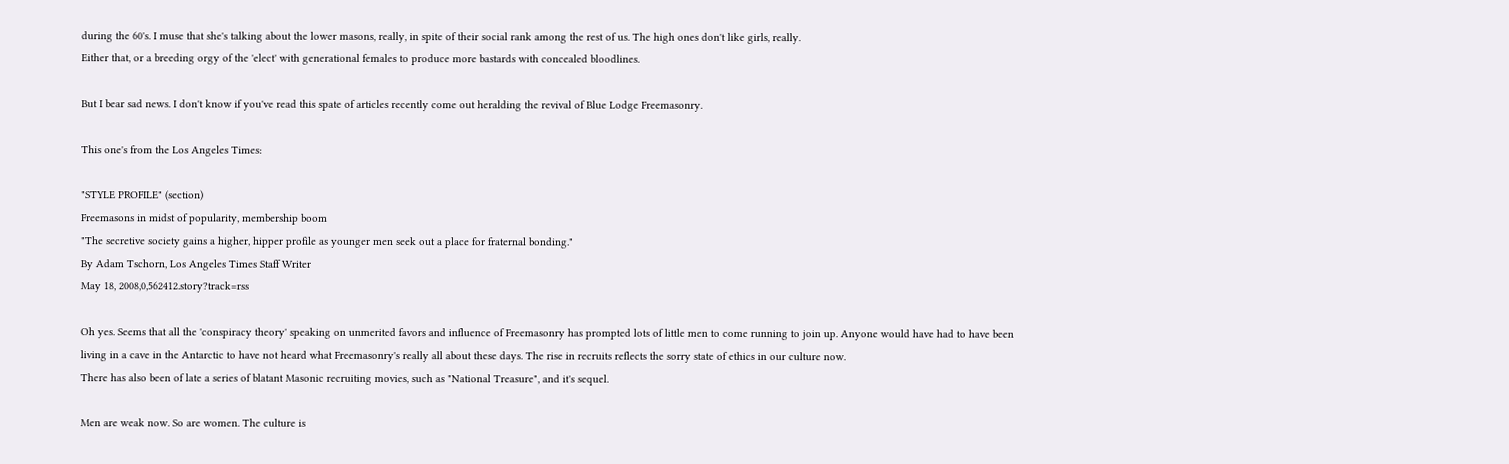during the 60's. I muse that she's talking about the lower masons, really, in spite of their social rank among the rest of us. The high ones don't like girls, really.
Either that, or a breeding orgy of the 'elect' with generational females to produce more bastards with concealed bloodlines.

But I bear sad news. I don't know if you've read this spate of articles recently come out heralding the revival of Blue Lodge Freemasonry.

This one's from the Los Angeles Times:

"STYLE PROFILE" (section)
Freemasons in midst of popularity, membership boom
"The secretive society gains a higher, hipper profile as younger men seek out a place for fraternal bonding."
By Adam Tschorn, Los Angeles Times Staff Writer
May 18, 2008,0,562412.story?track=rss

Oh yes. Seems that all the 'conspiracy theory' speaking on unmerited favors and influence of Freemasonry has prompted lots of little men to come running to join up. Anyone would have had to have been living in a cave in the Antarctic to have not heard what Freemasonry's really all about these days. The rise in recruits reflects the sorry state of ethics in our culture now.
There has also been of late a series of blatant Masonic recruiting movies, such as "National Treasure", and it's sequel.

Men are weak now. So are women. The culture is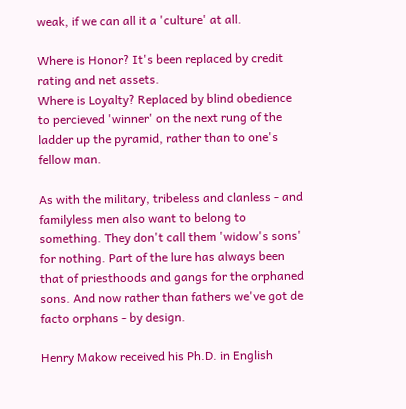weak, if we can all it a 'culture' at all.

Where is Honor? It's been replaced by credit rating and net assets.
Where is Loyalty? Replaced by blind obedience to percieved 'winner' on the next rung of the ladder up the pyramid, rather than to one's fellow man.

As with the military, tribeless and clanless - and familyless men also want to belong to something. They don't call them 'widow's sons' for nothing. Part of the lure has always been that of priesthoods and gangs for the orphaned sons. And now rather than fathers we've got de facto orphans - by design.

Henry Makow received his Ph.D. in English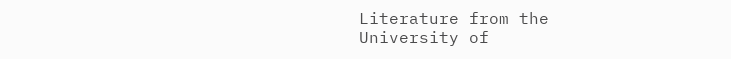Literature from the University of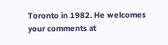Toronto in 1982. He welcomes your comments at